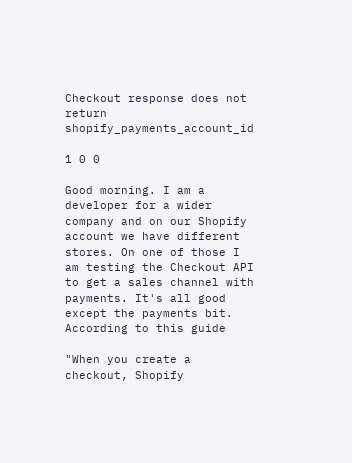Checkout response does not return shopify_payments_account_id

1 0 0

Good morning. I am a developer for a wider company and on our Shopify account we have different stores. On one of those I am testing the Checkout API to get a sales channel with payments. It's all good except the payments bit. According to this guide

"When you create a checkout, Shopify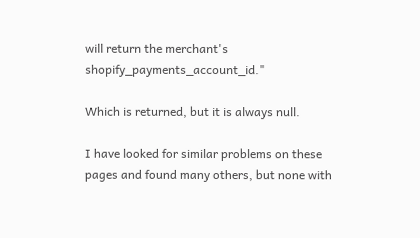will return the merchant's shopify_payments_account_id."

Which is returned, but it is always null.

I have looked for similar problems on these pages and found many others, but none with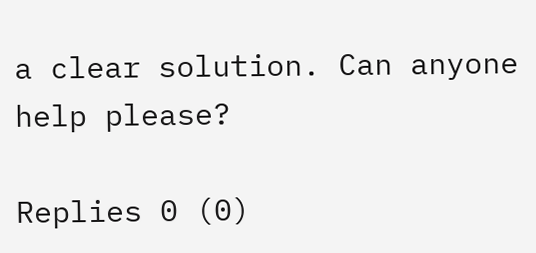a clear solution. Can anyone help please?

Replies 0 (0)